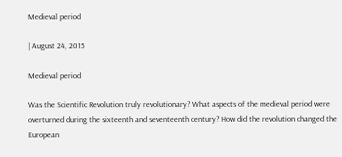Medieval period

| August 24, 2015

Medieval period

Was the Scientific Revolution truly revolutionary? What aspects of the medieval period were overturned during the sixteenth and seventeenth century? How did the revolution changed the European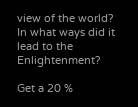view of the world? In what ways did it lead to the Enlightenment?

Get a 20 %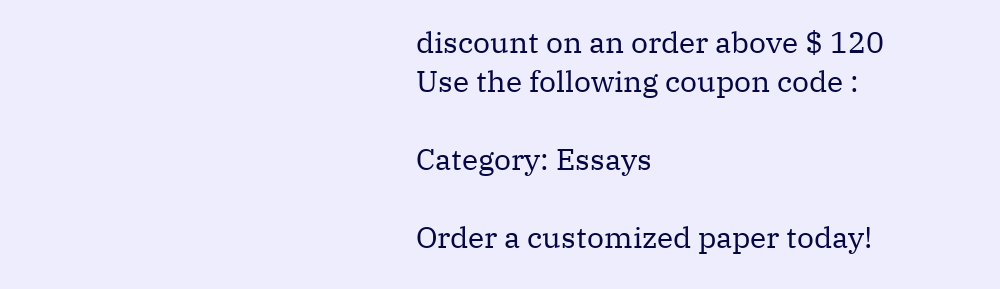discount on an order above $ 120
Use the following coupon code :

Category: Essays

Order a customized paper today!